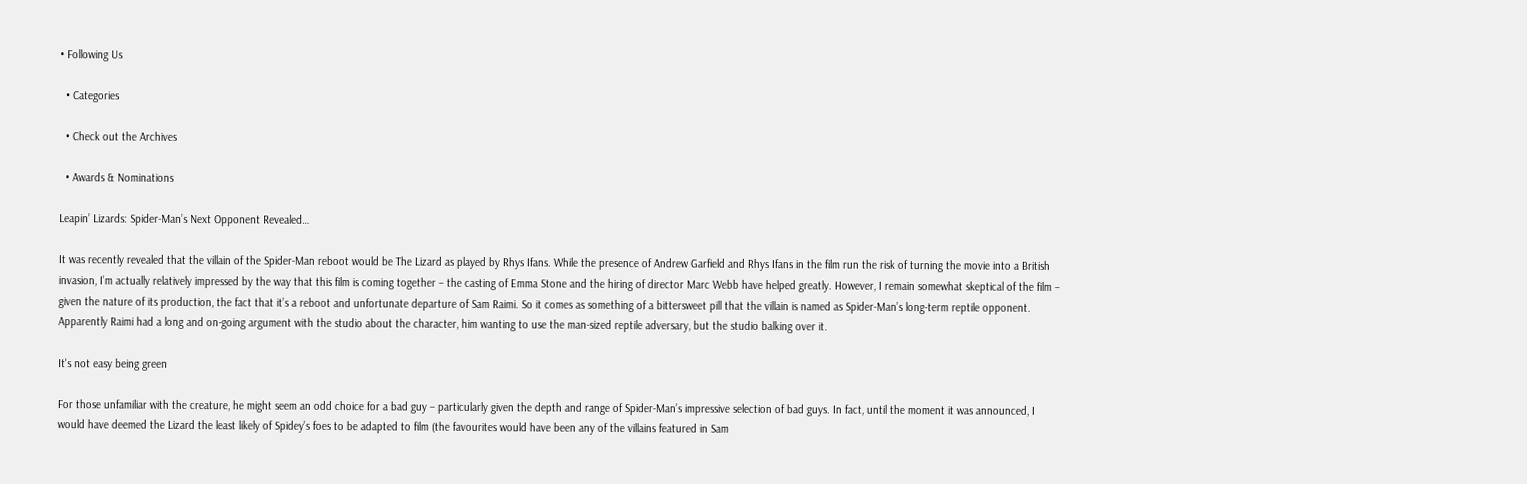• Following Us

  • Categories

  • Check out the Archives

  • Awards & Nominations

Leapin’ Lizards: Spider-Man’s Next Opponent Revealed…

It was recently revealed that the villain of the Spider-Man reboot would be The Lizard as played by Rhys Ifans. While the presence of Andrew Garfield and Rhys Ifans in the film run the risk of turning the movie into a British invasion, I’m actually relatively impressed by the way that this film is coming together – the casting of Emma Stone and the hiring of director Marc Webb have helped greatly. However, I remain somewhat skeptical of the film – given the nature of its production, the fact that it’s a reboot and unfortunate departure of Sam Raimi. So it comes as something of a bittersweet pill that the villain is named as Spider-Man’s long-term reptile opponent. Apparently Raimi had a long and on-going argument with the studio about the character, him wanting to use the man-sized reptile adversary, but the studio balking over it.

It's not easy being green

For those unfamiliar with the creature, he might seem an odd choice for a bad guy – particularly given the depth and range of Spider-Man’s impressive selection of bad guys. In fact, until the moment it was announced, I would have deemed the Lizard the least likely of Spidey’s foes to be adapted to film (the favourites would have been any of the villains featured in Sam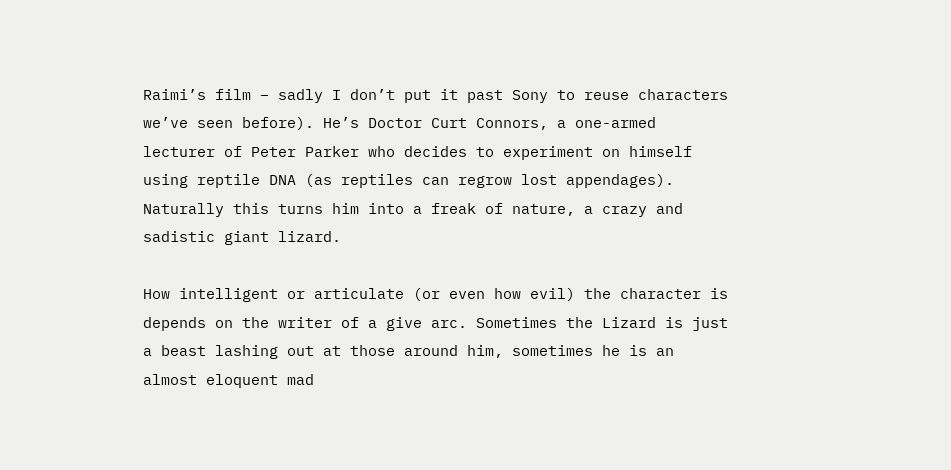Raimi’s film – sadly I don’t put it past Sony to reuse characters we’ve seen before). He’s Doctor Curt Connors, a one-armed lecturer of Peter Parker who decides to experiment on himself using reptile DNA (as reptiles can regrow lost appendages). Naturally this turns him into a freak of nature, a crazy and sadistic giant lizard.

How intelligent or articulate (or even how evil) the character is depends on the writer of a give arc. Sometimes the Lizard is just a beast lashing out at those around him, sometimes he is an almost eloquent mad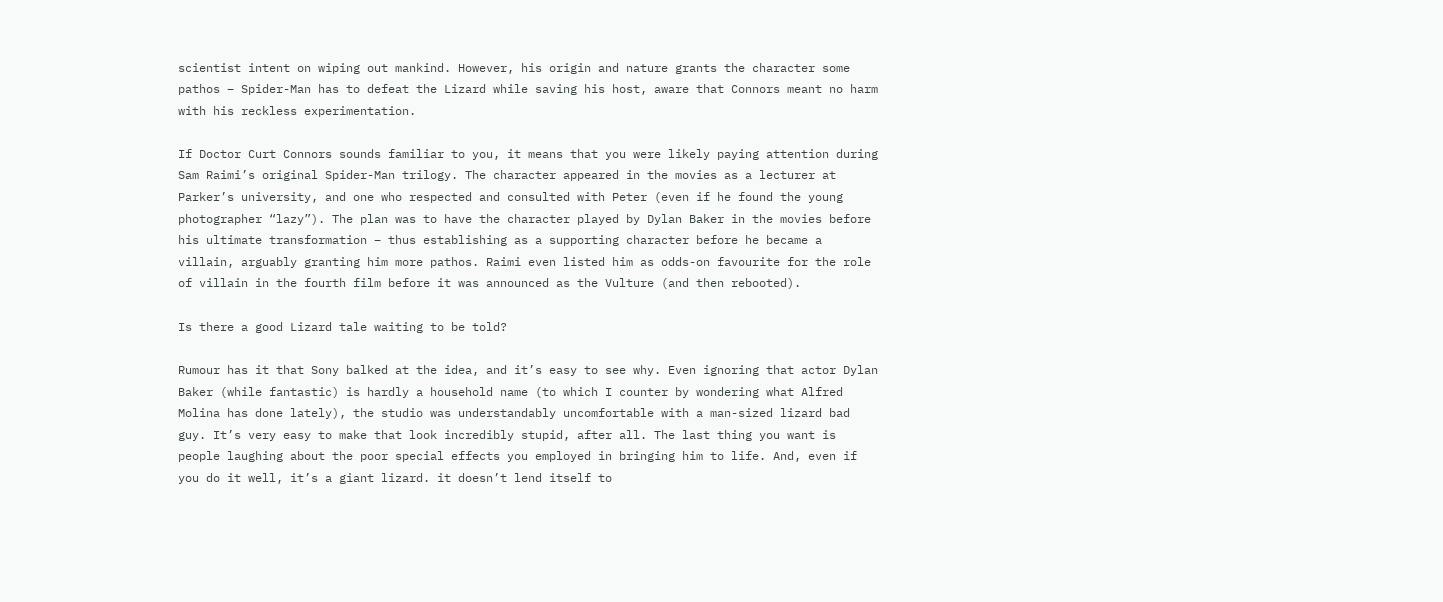scientist intent on wiping out mankind. However, his origin and nature grants the character some pathos – Spider-Man has to defeat the Lizard while saving his host, aware that Connors meant no harm with his reckless experimentation.

If Doctor Curt Connors sounds familiar to you, it means that you were likely paying attention during Sam Raimi’s original Spider-Man trilogy. The character appeared in the movies as a lecturer at Parker’s university, and one who respected and consulted with Peter (even if he found the young photographer “lazy”). The plan was to have the character played by Dylan Baker in the movies before his ultimate transformation – thus establishing as a supporting character before he became a villain, arguably granting him more pathos. Raimi even listed him as odds-on favourite for the role of villain in the fourth film before it was announced as the Vulture (and then rebooted).

Is there a good Lizard tale waiting to be told?

Rumour has it that Sony balked at the idea, and it’s easy to see why. Even ignoring that actor Dylan Baker (while fantastic) is hardly a household name (to which I counter by wondering what Alfred Molina has done lately), the studio was understandably uncomfortable with a man-sized lizard bad guy. It’s very easy to make that look incredibly stupid, after all. The last thing you want is people laughing about the poor special effects you employed in bringing him to life. And, even if you do it well, it’s a giant lizard. it doesn’t lend itself to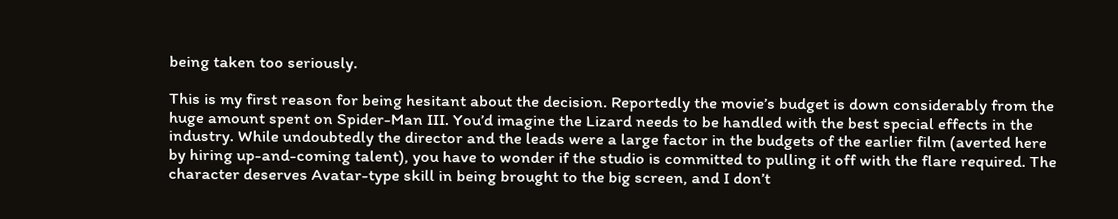being taken too seriously.

This is my first reason for being hesitant about the decision. Reportedly the movie’s budget is down considerably from the huge amount spent on Spider-Man III. You’d imagine the Lizard needs to be handled with the best special effects in the industry. While undoubtedly the director and the leads were a large factor in the budgets of the earlier film (averted here by hiring up-and-coming talent), you have to wonder if the studio is committed to pulling it off with the flare required. The character deserves Avatar-type skill in being brought to the big screen, and I don’t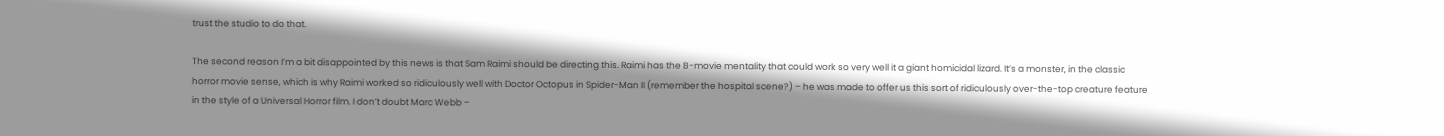trust the studio to do that.

The second reason I’m a bit disappointed by this news is that Sam Raimi should be directing this. Raimi has the B-movie mentality that could work so very well it a giant homicidal lizard. It’s a monster, in the classic horror movie sense, which is why Raimi worked so ridiculously well with Doctor Octopus in Spider-Man II (remember the hospital scene?) – he was made to offer us this sort of ridiculously over-the-top creature feature in the style of a Universal Horror film. I don’t doubt Marc Webb –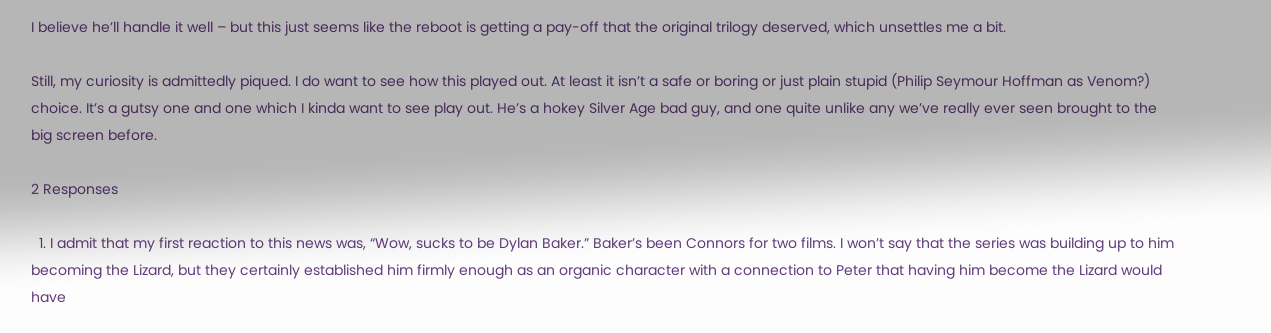I believe he’ll handle it well – but this just seems like the reboot is getting a pay-off that the original trilogy deserved, which unsettles me a bit.

Still, my curiosity is admittedly piqued. I do want to see how this played out. At least it isn’t a safe or boring or just plain stupid (Philip Seymour Hoffman as Venom?) choice. It’s a gutsy one and one which I kinda want to see play out. He’s a hokey Silver Age bad guy, and one quite unlike any we’ve really ever seen brought to the big screen before.

2 Responses

  1. I admit that my first reaction to this news was, “Wow, sucks to be Dylan Baker.” Baker’s been Connors for two films. I won’t say that the series was building up to him becoming the Lizard, but they certainly established him firmly enough as an organic character with a connection to Peter that having him become the Lizard would have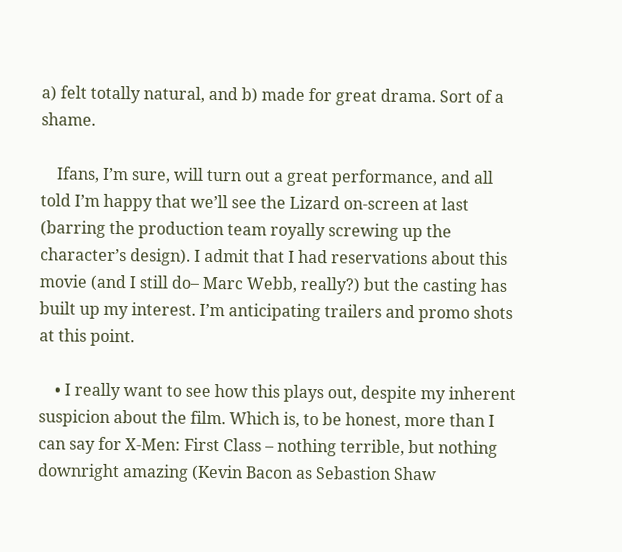a) felt totally natural, and b) made for great drama. Sort of a shame.

    Ifans, I’m sure, will turn out a great performance, and all told I’m happy that we’ll see the Lizard on-screen at last (barring the production team royally screwing up the character’s design). I admit that I had reservations about this movie (and I still do– Marc Webb, really?) but the casting has built up my interest. I’m anticipating trailers and promo shots at this point.

    • I really want to see how this plays out, despite my inherent suspicion about the film. Which is, to be honest, more than I can say for X-Men: First Class – nothing terrible, but nothing downright amazing (Kevin Bacon as Sebastion Shaw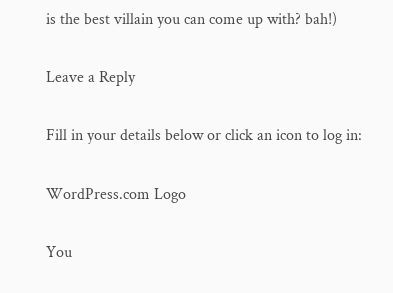is the best villain you can come up with? bah!)

Leave a Reply

Fill in your details below or click an icon to log in:

WordPress.com Logo

You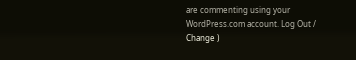are commenting using your WordPress.com account. Log Out /  Change )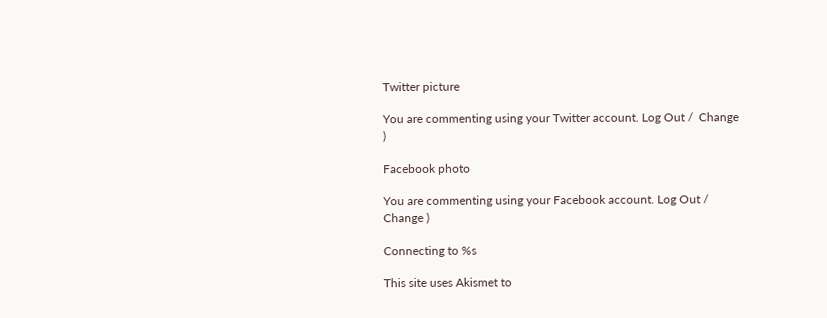Twitter picture

You are commenting using your Twitter account. Log Out /  Change )

Facebook photo

You are commenting using your Facebook account. Log Out /  Change )

Connecting to %s

This site uses Akismet to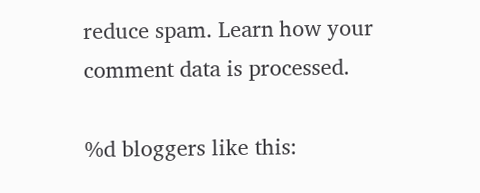reduce spam. Learn how your comment data is processed.

%d bloggers like this: